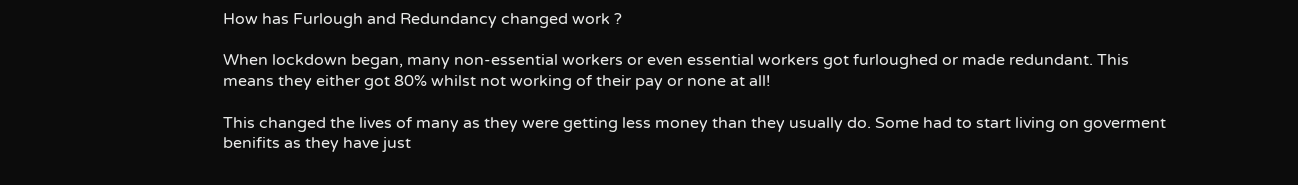How has Furlough and Redundancy changed work ?

When lockdown began, many non-essential workers or even essential workers got furloughed or made redundant. This means they either got 80% whilst not working of their pay or none at all!

This changed the lives of many as they were getting less money than they usually do. Some had to start living on goverment benifits as they have just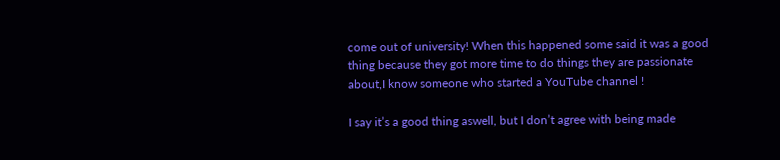come out of university! When this happened some said it was a good thing because they got more time to do things they are passionate about,I know someone who started a YouTube channel !

I say it’s a good thing aswell, but I don’t agree with being made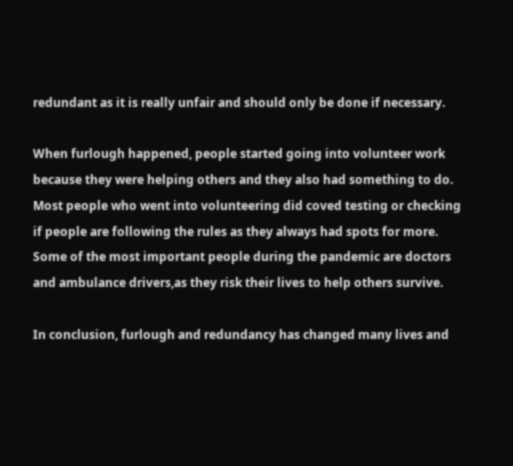redundant as it is really unfair and should only be done if necessary.

When furlough happened, people started going into volunteer work because they were helping others and they also had something to do. Most people who went into volunteering did coved testing or checking if people are following the rules as they always had spots for more. Some of the most important people during the pandemic are doctors and ambulance drivers,as they risk their lives to help others survive.

In conclusion, furlough and redundancy has changed many lives and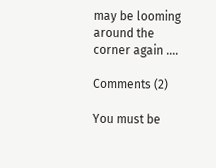may be looming around the corner again ....

Comments (2)

You must be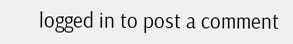logged in to post a comment